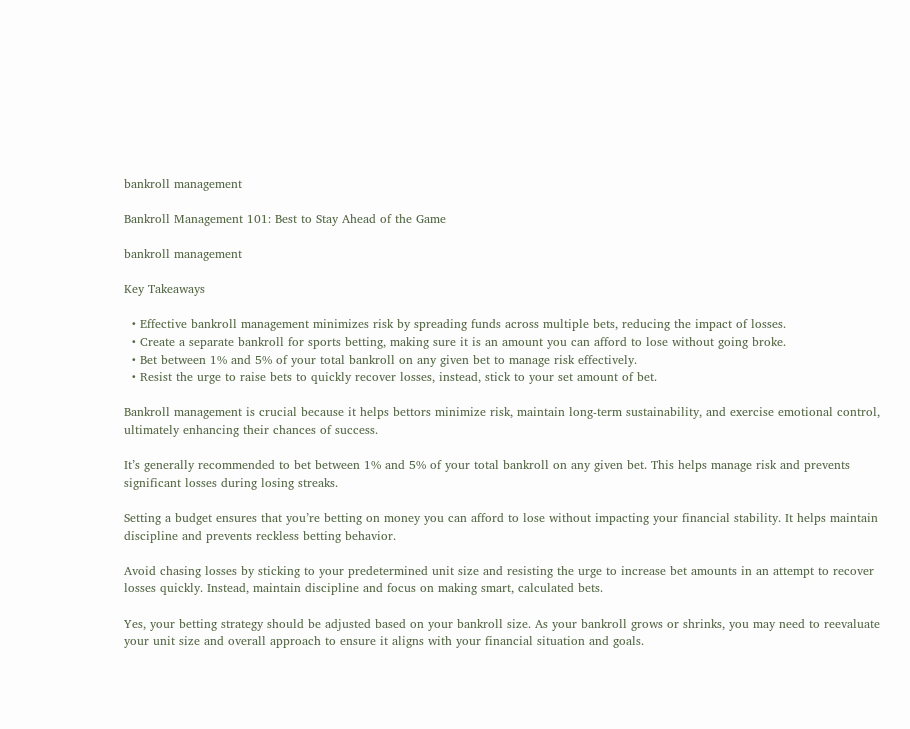bankroll management

Bankroll Management 101: Best to Stay Ahead of the Game

bankroll management

Key Takeaways

  • Effective bankroll management minimizes risk by spreading funds across multiple bets, reducing the impact of losses.
  • Create a separate bankroll for sports betting, making sure it is an amount you can afford to lose without going broke.
  • Bet between 1% and 5% of your total bankroll on any given bet to manage risk effectively.
  • Resist the urge to raise bets to quickly recover losses, instead, stick to your set amount of bet.

Bankroll management is crucial because it helps bettors minimize risk, maintain long-term sustainability, and exercise emotional control, ultimately enhancing their chances of success.

It’s generally recommended to bet between 1% and 5% of your total bankroll on any given bet. This helps manage risk and prevents significant losses during losing streaks.

Setting a budget ensures that you’re betting on money you can afford to lose without impacting your financial stability. It helps maintain discipline and prevents reckless betting behavior.

Avoid chasing losses by sticking to your predetermined unit size and resisting the urge to increase bet amounts in an attempt to recover losses quickly. Instead, maintain discipline and focus on making smart, calculated bets.

Yes, your betting strategy should be adjusted based on your bankroll size. As your bankroll grows or shrinks, you may need to reevaluate your unit size and overall approach to ensure it aligns with your financial situation and goals.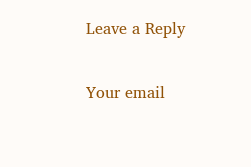Leave a Reply

Your email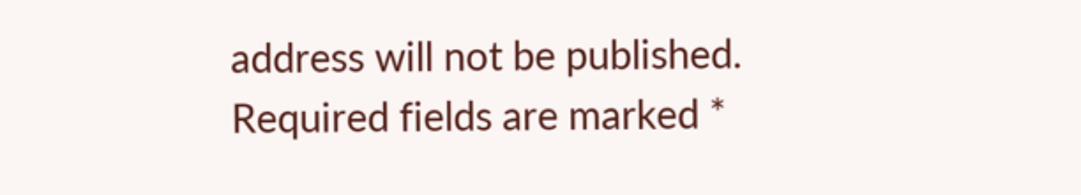address will not be published. Required fields are marked *